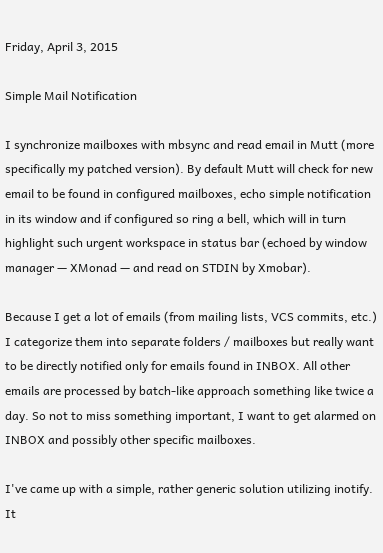Friday, April 3, 2015

Simple Mail Notification

I synchronize mailboxes with mbsync and read email in Mutt (more specifically my patched version). By default Mutt will check for new email to be found in configured mailboxes, echo simple notification in its window and if configured so ring a bell, which will in turn highlight such urgent workspace in status bar (echoed by window manager — XMonad — and read on STDIN by Xmobar).

Because I get a lot of emails (from mailing lists, VCS commits, etc.) I categorize them into separate folders / mailboxes but really want to be directly notified only for emails found in INBOX. All other emails are processed by batch-like approach something like twice a day. So not to miss something important, I want to get alarmed on INBOX and possibly other specific mailboxes.

I've came up with a simple, rather generic solution utilizing inotify. It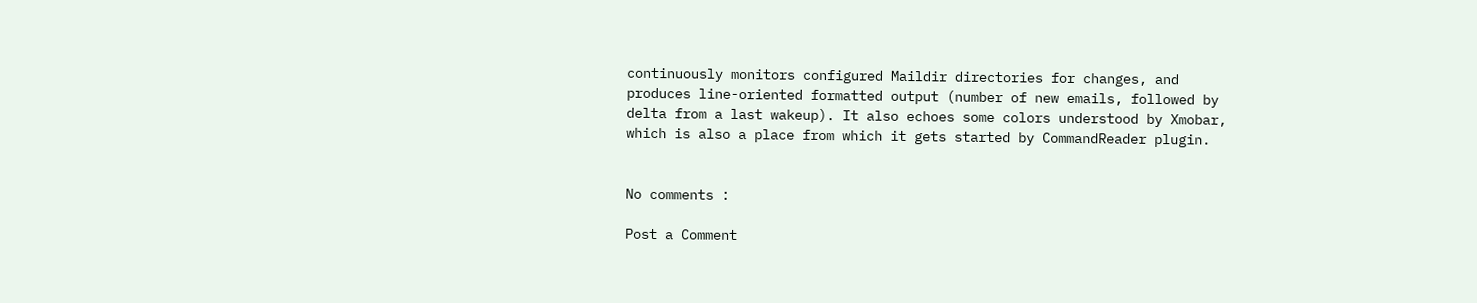continuously monitors configured Maildir directories for changes, and produces line-oriented formatted output (number of new emails, followed by delta from a last wakeup). It also echoes some colors understood by Xmobar, which is also a place from which it gets started by CommandReader plugin.


No comments :

Post a Comment